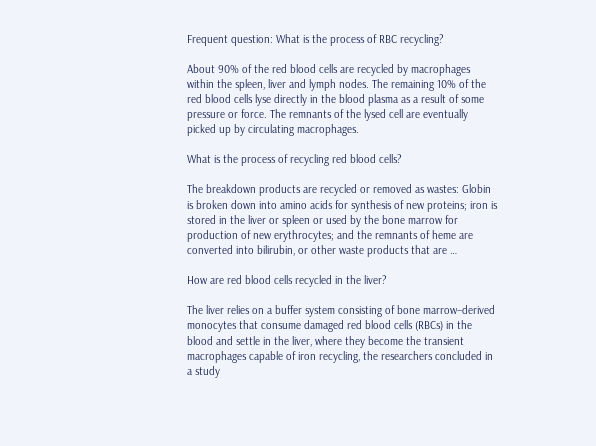Frequent question: What is the process of RBC recycling?

About 90% of the red blood cells are recycled by macrophages within the spleen, liver and lymph nodes. The remaining 10% of the red blood cells lyse directly in the blood plasma as a result of some pressure or force. The remnants of the lysed cell are eventually picked up by circulating macrophages.

What is the process of recycling red blood cells?

The breakdown products are recycled or removed as wastes: Globin is broken down into amino acids for synthesis of new proteins; iron is stored in the liver or spleen or used by the bone marrow for production of new erythrocytes; and the remnants of heme are converted into bilirubin, or other waste products that are …

How are red blood cells recycled in the liver?

The liver relies on a buffer system consisting of bone marrow–derived monocytes that consume damaged red blood cells (RBCs) in the blood and settle in the liver, where they become the transient macrophages capable of iron recycling, the researchers concluded in a study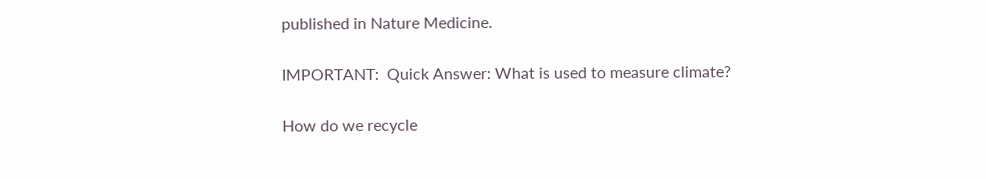published in Nature Medicine.

IMPORTANT:  Quick Answer: What is used to measure climate?

How do we recycle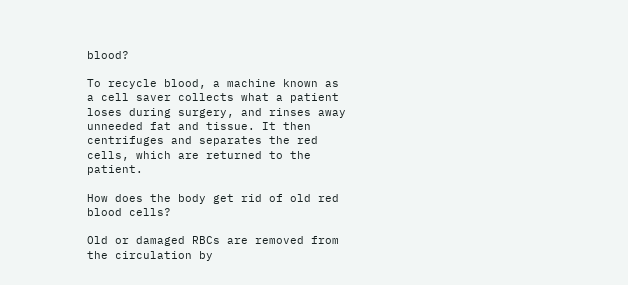blood?

To recycle blood, a machine known as a cell saver collects what a patient loses during surgery, and rinses away unneeded fat and tissue. It then centrifuges and separates the red cells, which are returned to the patient.

How does the body get rid of old red blood cells?

Old or damaged RBCs are removed from the circulation by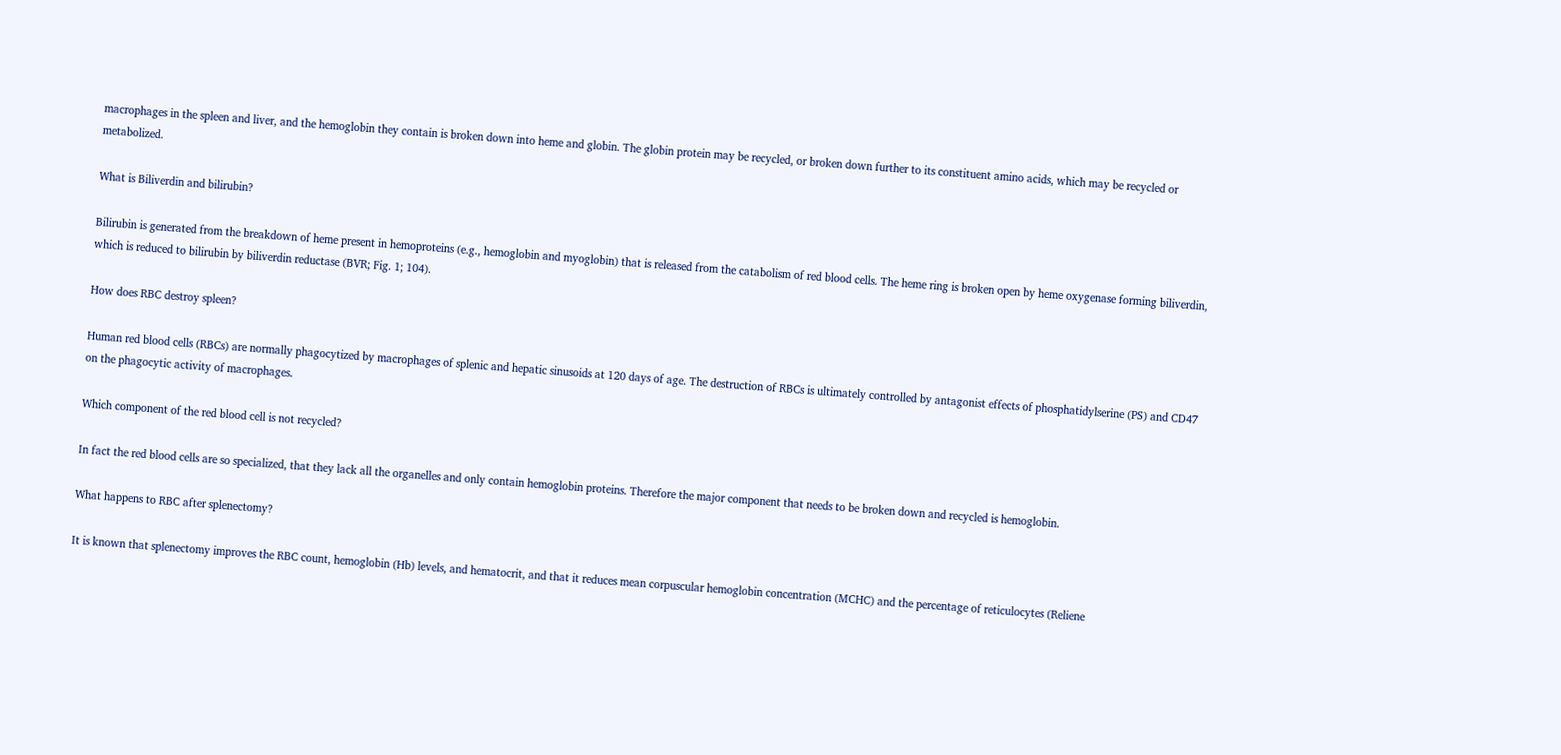macrophages in the spleen and liver, and the hemoglobin they contain is broken down into heme and globin. The globin protein may be recycled, or broken down further to its constituent amino acids, which may be recycled or metabolized.

What is Biliverdin and bilirubin?

Bilirubin is generated from the breakdown of heme present in hemoproteins (e.g., hemoglobin and myoglobin) that is released from the catabolism of red blood cells. The heme ring is broken open by heme oxygenase forming biliverdin, which is reduced to bilirubin by biliverdin reductase (BVR; Fig. 1; 104).

How does RBC destroy spleen?

Human red blood cells (RBCs) are normally phagocytized by macrophages of splenic and hepatic sinusoids at 120 days of age. The destruction of RBCs is ultimately controlled by antagonist effects of phosphatidylserine (PS) and CD47 on the phagocytic activity of macrophages.

Which component of the red blood cell is not recycled?

In fact the red blood cells are so specialized, that they lack all the organelles and only contain hemoglobin proteins. Therefore the major component that needs to be broken down and recycled is hemoglobin.

What happens to RBC after splenectomy?

It is known that splenectomy improves the RBC count, hemoglobin (Hb) levels, and hematocrit, and that it reduces mean corpuscular hemoglobin concentration (MCHC) and the percentage of reticulocytes (Reliene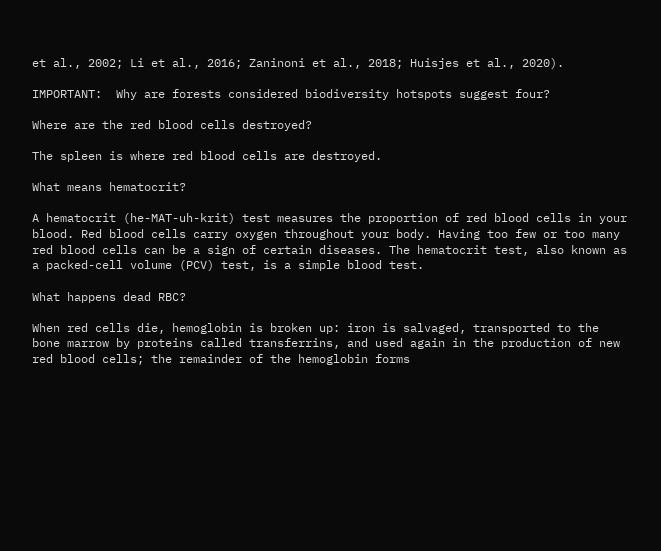et al., 2002; Li et al., 2016; Zaninoni et al., 2018; Huisjes et al., 2020).

IMPORTANT:  Why are forests considered biodiversity hotspots suggest four?

Where are the red blood cells destroyed?

The spleen is where red blood cells are destroyed.

What means hematocrit?

A hematocrit (he-MAT-uh-krit) test measures the proportion of red blood cells in your blood. Red blood cells carry oxygen throughout your body. Having too few or too many red blood cells can be a sign of certain diseases. The hematocrit test, also known as a packed-cell volume (PCV) test, is a simple blood test.

What happens dead RBC?

When red cells die, hemoglobin is broken up: iron is salvaged, transported to the bone marrow by proteins called transferrins, and used again in the production of new red blood cells; the remainder of the hemoglobin forms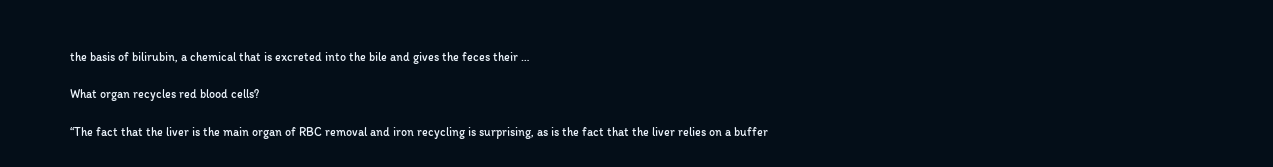the basis of bilirubin, a chemical that is excreted into the bile and gives the feces their …

What organ recycles red blood cells?

“The fact that the liver is the main organ of RBC removal and iron recycling is surprising, as is the fact that the liver relies on a buffer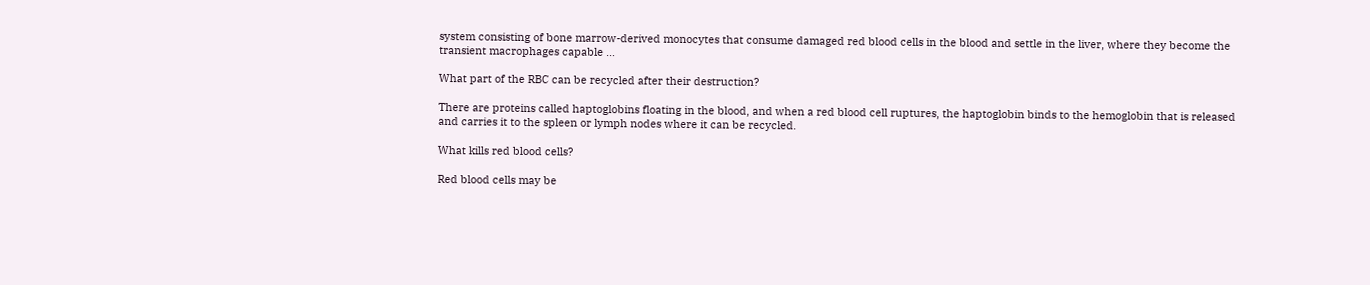system consisting of bone marrow-derived monocytes that consume damaged red blood cells in the blood and settle in the liver, where they become the transient macrophages capable …

What part of the RBC can be recycled after their destruction?

There are proteins called haptoglobins floating in the blood, and when a red blood cell ruptures, the haptoglobin binds to the hemoglobin that is released and carries it to the spleen or lymph nodes where it can be recycled.

What kills red blood cells?

Red blood cells may be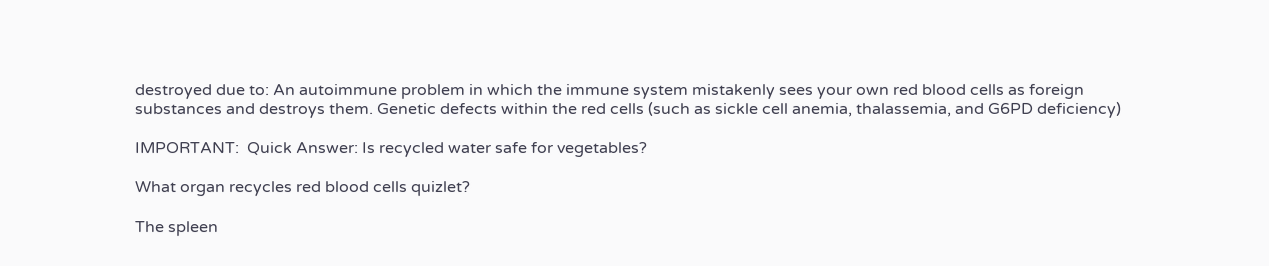destroyed due to: An autoimmune problem in which the immune system mistakenly sees your own red blood cells as foreign substances and destroys them. Genetic defects within the red cells (such as sickle cell anemia, thalassemia, and G6PD deficiency)

IMPORTANT:  Quick Answer: Is recycled water safe for vegetables?

What organ recycles red blood cells quizlet?

The spleen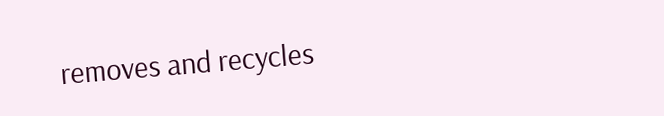removes and recycles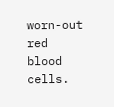worn-out red blood cells.